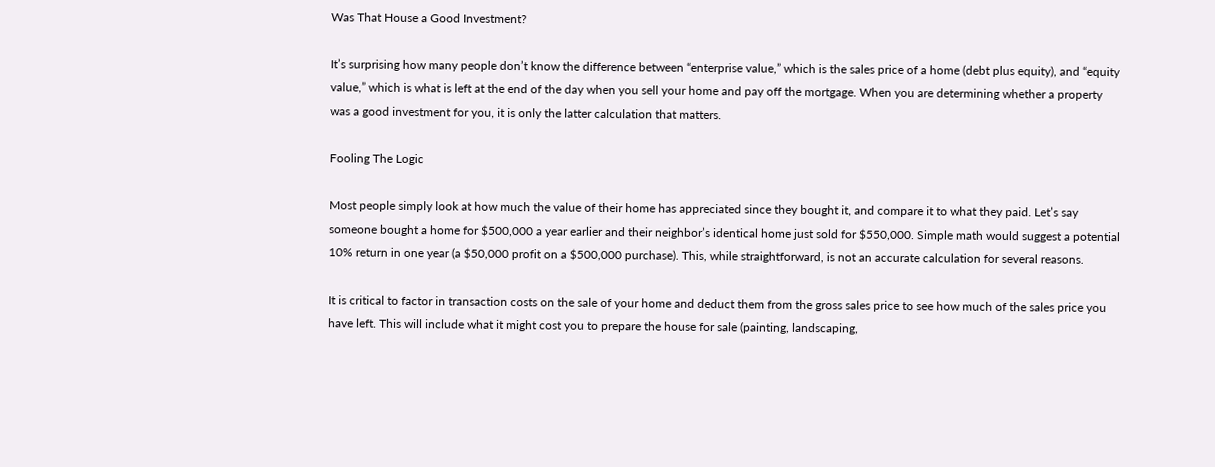Was That House a Good Investment?

It’s surprising how many people don’t know the difference between “enterprise value,” which is the sales price of a home (debt plus equity), and “equity value,” which is what is left at the end of the day when you sell your home and pay off the mortgage. When you are determining whether a property was a good investment for you, it is only the latter calculation that matters.

Fooling The Logic

Most people simply look at how much the value of their home has appreciated since they bought it, and compare it to what they paid. Let’s say someone bought a home for $500,000 a year earlier and their neighbor’s identical home just sold for $550,000. Simple math would suggest a potential 10% return in one year (a $50,000 profit on a $500,000 purchase). This, while straightforward, is not an accurate calculation for several reasons.

It is critical to factor in transaction costs on the sale of your home and deduct them from the gross sales price to see how much of the sales price you have left. This will include what it might cost you to prepare the house for sale (painting, landscaping,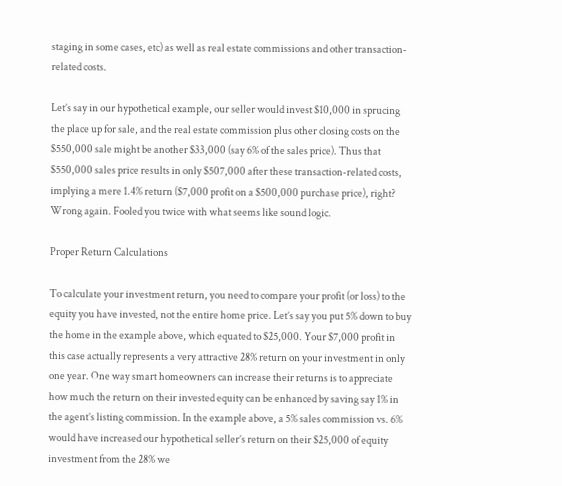staging in some cases, etc) as well as real estate commissions and other transaction-related costs.

Let’s say in our hypothetical example, our seller would invest $10,000 in sprucing the place up for sale, and the real estate commission plus other closing costs on the $550,000 sale might be another $33,000 (say 6% of the sales price). Thus that $550,000 sales price results in only $507,000 after these transaction-related costs, implying a mere 1.4% return ($7,000 profit on a $500,000 purchase price), right? Wrong again. Fooled you twice with what seems like sound logic.

Proper Return Calculations

To calculate your investment return, you need to compare your profit (or loss) to the equity you have invested, not the entire home price. Let’s say you put 5% down to buy the home in the example above, which equated to $25,000. Your $7,000 profit in this case actually represents a very attractive 28% return on your investment in only one year. One way smart homeowners can increase their returns is to appreciate how much the return on their invested equity can be enhanced by saving say 1% in the agent’s listing commission. In the example above, a 5% sales commission vs. 6% would have increased our hypothetical seller’s return on their $25,000 of equity investment from the 28% we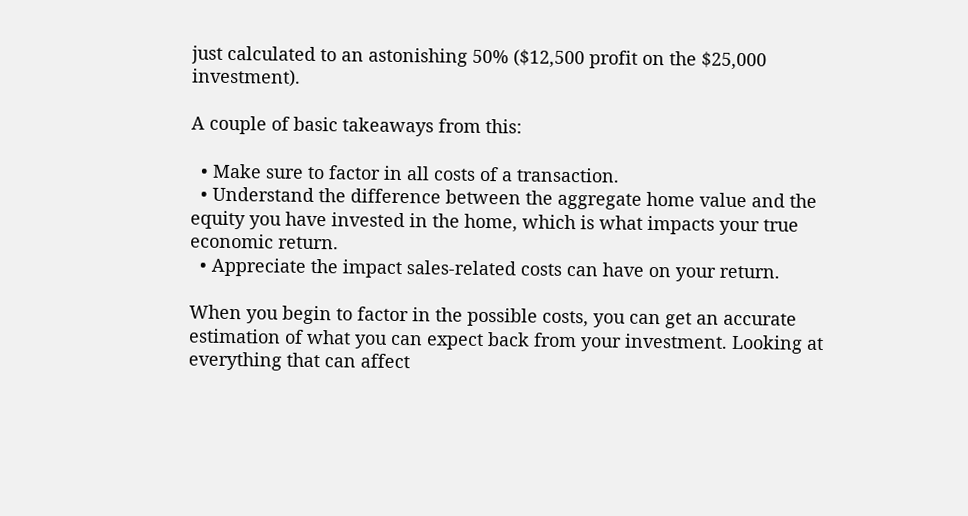just calculated to an astonishing 50% ($12,500 profit on the $25,000 investment).

A couple of basic takeaways from this:

  • Make sure to factor in all costs of a transaction.
  • Understand the difference between the aggregate home value and the equity you have invested in the home, which is what impacts your true economic return.
  • Appreciate the impact sales-related costs can have on your return.

When you begin to factor in the possible costs, you can get an accurate estimation of what you can expect back from your investment. Looking at everything that can affect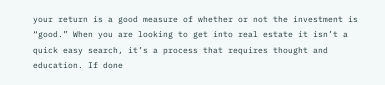your return is a good measure of whether or not the investment is “good.” When you are looking to get into real estate it isn’t a quick easy search, it’s a process that requires thought and education. If done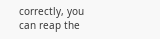correctly, you can reap the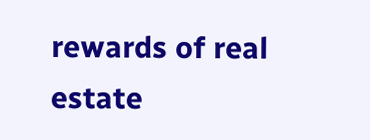rewards of real estate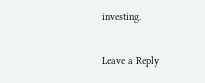investing.

Leave a Reply